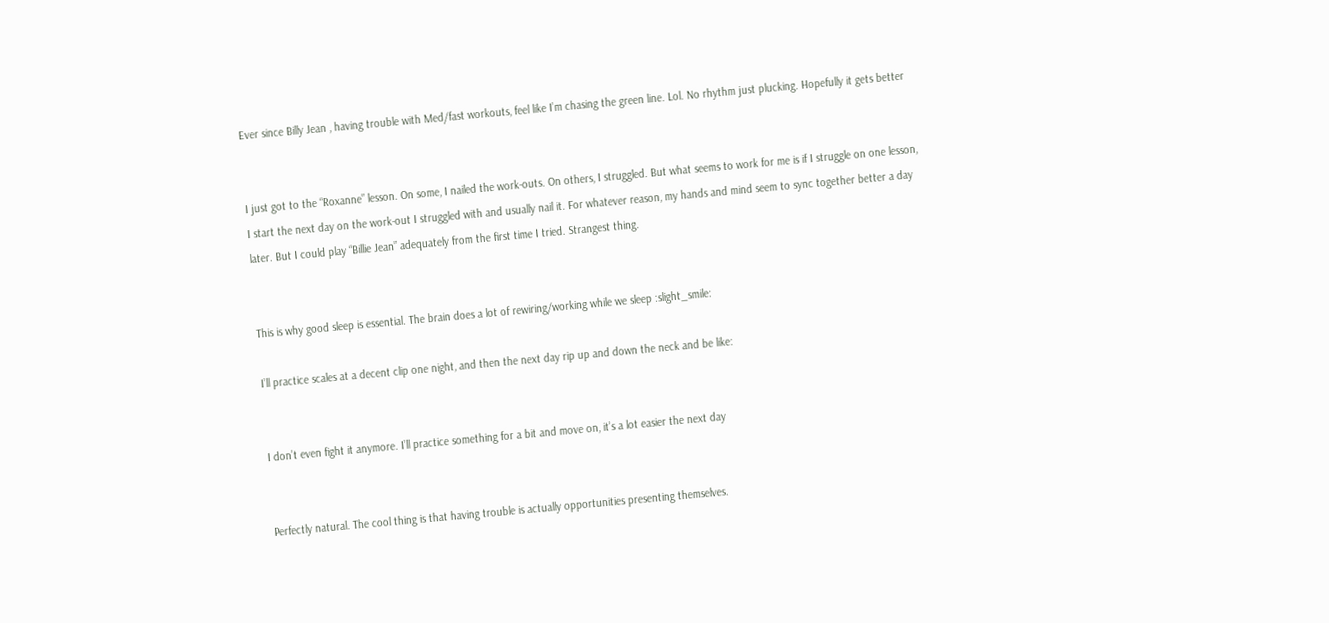Ever since Billy Jean , having trouble with Med/fast workouts, feel like I’m chasing the green line. Lol. No rhythm just plucking. Hopefully it gets better


I just got to the “Roxanne” lesson. On some, I nailed the work-outs. On others, I struggled. But what seems to work for me is if I struggle on one lesson, I start the next day on the work-out I struggled with and usually nail it. For whatever reason, my hands and mind seem to sync together better a day later. But I could play “Billie Jean” adequately from the first time I tried. Strangest thing.


This is why good sleep is essential. The brain does a lot of rewiring/working while we sleep :slight_smile:

I’ll practice scales at a decent clip one night, and then the next day rip up and down the neck and be like:


I don’t even fight it anymore. I’ll practice something for a bit and move on, it’s a lot easier the next day


Perfectly natural. The cool thing is that having trouble is actually opportunities presenting themselves.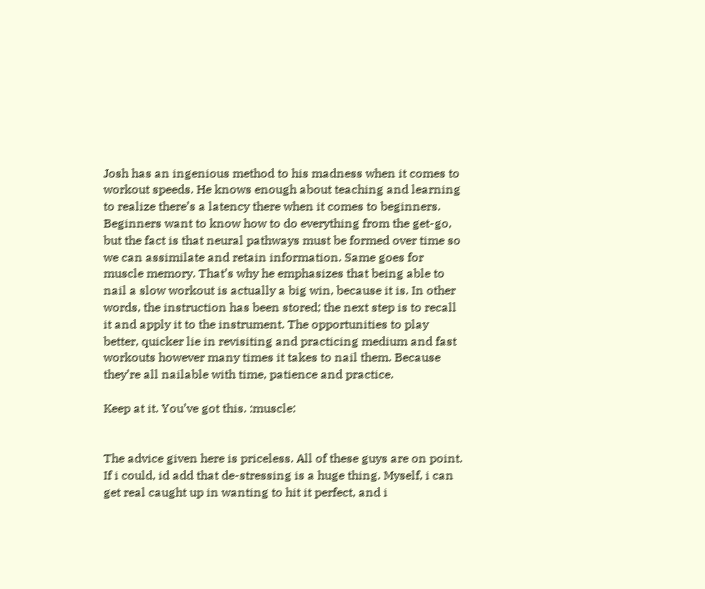Josh has an ingenious method to his madness when it comes to workout speeds. He knows enough about teaching and learning to realize there’s a latency there when it comes to beginners. Beginners want to know how to do everything from the get-go, but the fact is that neural pathways must be formed over time so we can assimilate and retain information. Same goes for muscle memory. That’s why he emphasizes that being able to nail a slow workout is actually a big win, because it is. In other words, the instruction has been stored; the next step is to recall it and apply it to the instrument. The opportunities to play better, quicker lie in revisiting and practicing medium and fast workouts however many times it takes to nail them. Because they’re all nailable with time, patience and practice.

Keep at it. You’ve got this. :muscle:


The advice given here is priceless. All of these guys are on point.
If i could, id add that de-stressing is a huge thing. Myself, i can get real caught up in wanting to hit it perfect, and i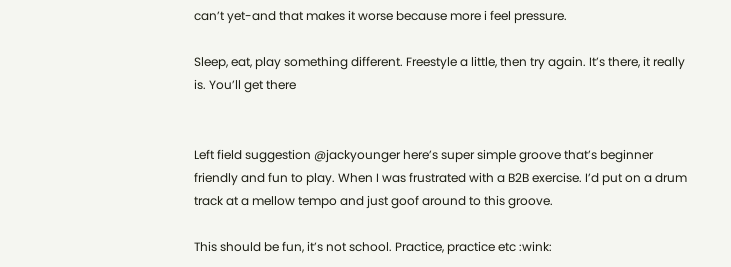can’t yet-and that makes it worse because more i feel pressure.

Sleep, eat, play something different. Freestyle a little, then try again. It’s there, it really is. You’ll get there


Left field suggestion @jackyounger here’s super simple groove that’s beginner friendly and fun to play. When I was frustrated with a B2B exercise. I’d put on a drum track at a mellow tempo and just goof around to this groove.

This should be fun, it’s not school. Practice, practice etc :wink: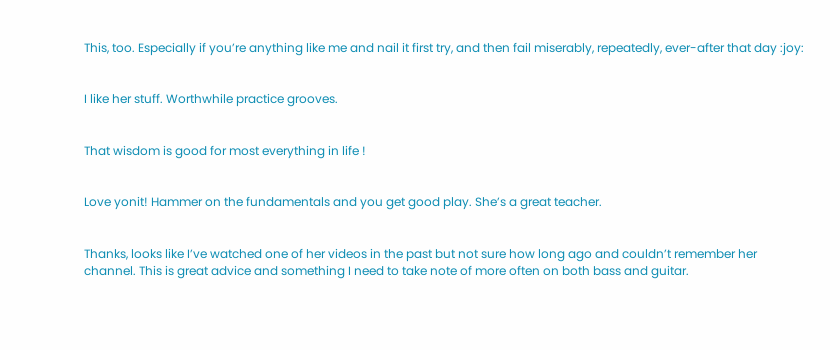This, too. Especially if you’re anything like me and nail it first try, and then fail miserably, repeatedly, ever-after that day :joy:


I like her stuff. Worthwhile practice grooves.


That wisdom is good for most everything in life !


Love yonit! Hammer on the fundamentals and you get good play. She’s a great teacher.


Thanks, looks like I’ve watched one of her videos in the past but not sure how long ago and couldn’t remember her channel. This is great advice and something I need to take note of more often on both bass and guitar.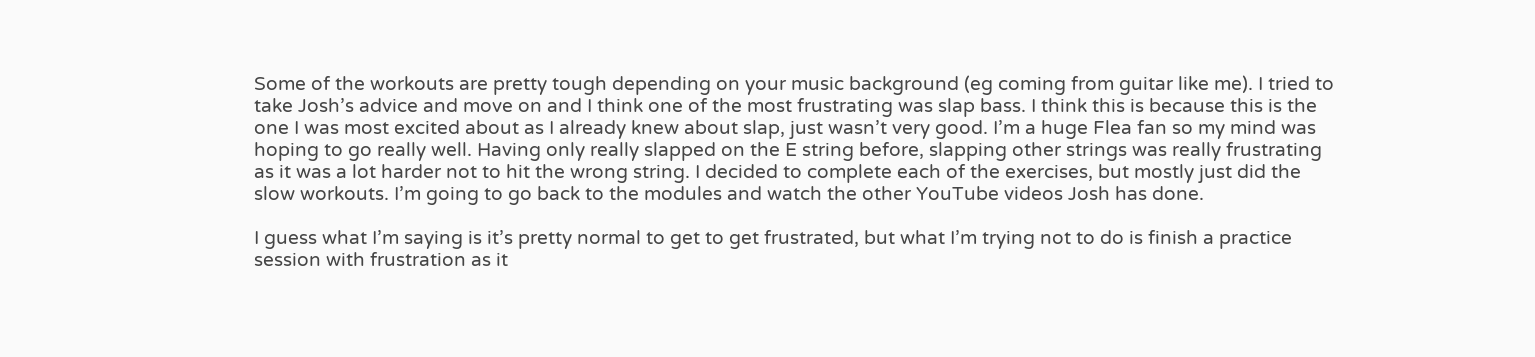Some of the workouts are pretty tough depending on your music background (eg coming from guitar like me). I tried to take Josh’s advice and move on and I think one of the most frustrating was slap bass. I think this is because this is the one I was most excited about as I already knew about slap, just wasn’t very good. I’m a huge Flea fan so my mind was hoping to go really well. Having only really slapped on the E string before, slapping other strings was really frustrating as it was a lot harder not to hit the wrong string. I decided to complete each of the exercises, but mostly just did the slow workouts. I’m going to go back to the modules and watch the other YouTube videos Josh has done.

I guess what I’m saying is it’s pretty normal to get to get frustrated, but what I’m trying not to do is finish a practice session with frustration as it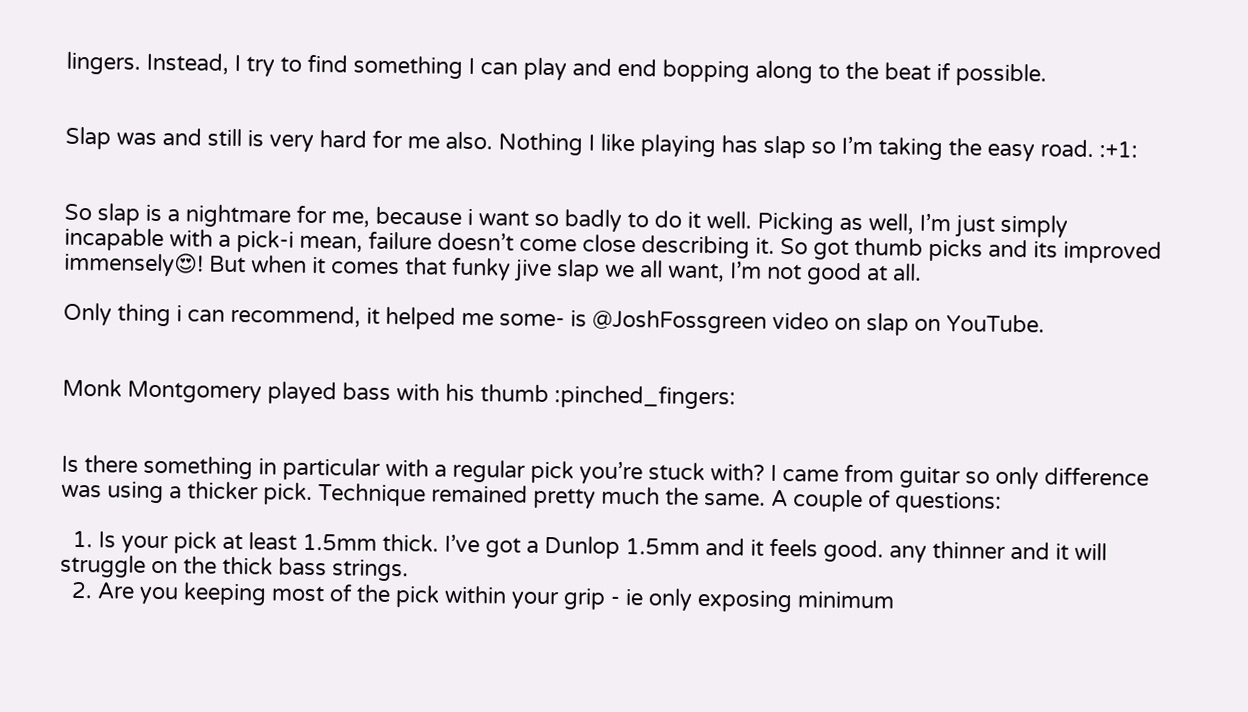lingers. Instead, I try to find something I can play and end bopping along to the beat if possible.


Slap was and still is very hard for me also. Nothing I like playing has slap so I’m taking the easy road. :+1:


So slap is a nightmare for me, because i want so badly to do it well. Picking as well, I’m just simply incapable with a pick-i mean, failure doesn’t come close describing it. So got thumb picks and its improved immensely😍! But when it comes that funky jive slap we all want, I’m not good at all.

Only thing i can recommend, it helped me some- is @JoshFossgreen video on slap on YouTube.


Monk Montgomery played bass with his thumb :pinched_fingers:


Is there something in particular with a regular pick you’re stuck with? I came from guitar so only difference was using a thicker pick. Technique remained pretty much the same. A couple of questions:

  1. Is your pick at least 1.5mm thick. I’ve got a Dunlop 1.5mm and it feels good. any thinner and it will struggle on the thick bass strings.
  2. Are you keeping most of the pick within your grip - ie only exposing minimum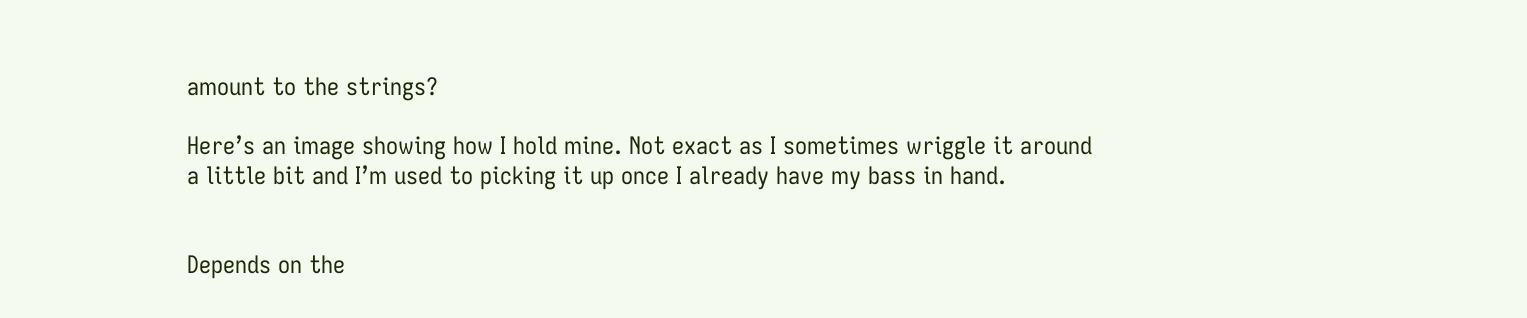amount to the strings?

Here’s an image showing how I hold mine. Not exact as I sometimes wriggle it around a little bit and I’m used to picking it up once I already have my bass in hand.


Depends on the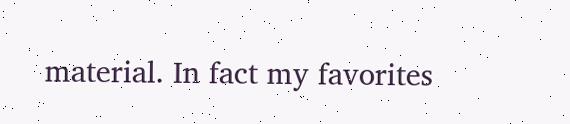material. In fact my favorites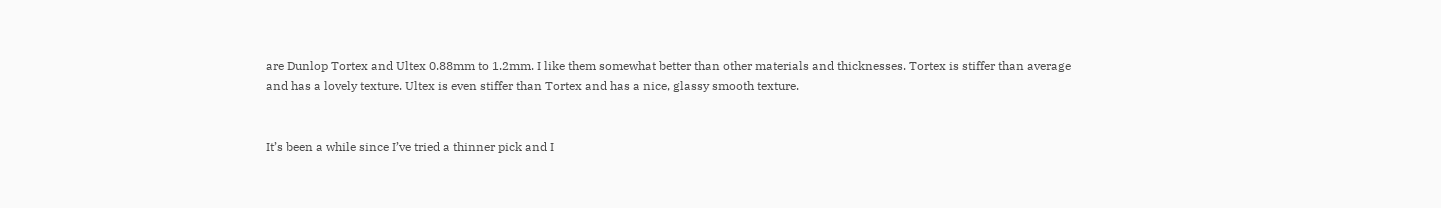are Dunlop Tortex and Ultex 0.88mm to 1.2mm. I like them somewhat better than other materials and thicknesses. Tortex is stiffer than average and has a lovely texture. Ultex is even stiffer than Tortex and has a nice, glassy smooth texture.


It’s been a while since I’ve tried a thinner pick and I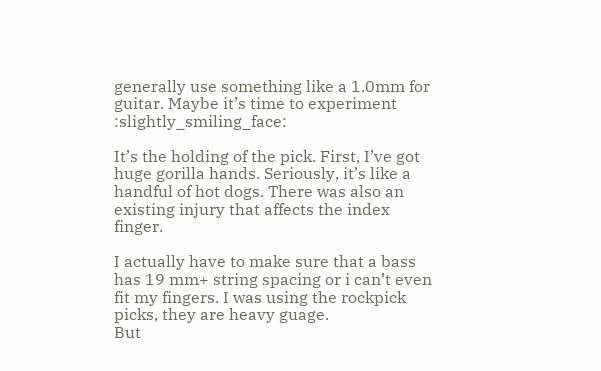generally use something like a 1.0mm for guitar. Maybe it’s time to experiment :slightly_smiling_face:

It’s the holding of the pick. First, I’ve got huge gorilla hands. Seriously, it’s like a handful of hot dogs. There was also an existing injury that affects the index finger.

I actually have to make sure that a bass has 19 mm+ string spacing or i can’t even fit my fingers. I was using the rockpick picks, they are heavy guage.
But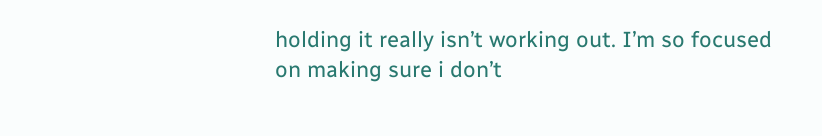holding it really isn’t working out. I’m so focused on making sure i don’t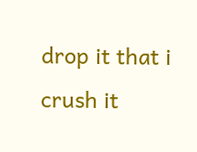drop it that i crush it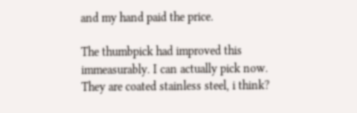and my hand paid the price.

The thumbpick had improved this immeasurably. I can actually pick now. They are coated stainless steel, i think?